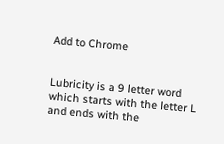Add to Chrome


Lubricity is a 9 letter word which starts with the letter L and ends with the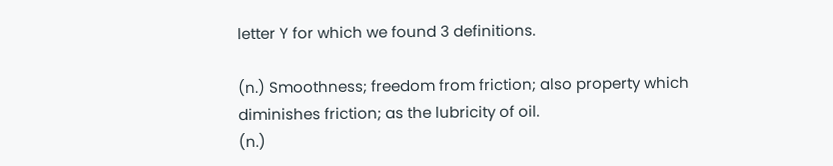letter Y for which we found 3 definitions.

(n.) Smoothness; freedom from friction; also property which diminishes friction; as the lubricity of oil.
(n.)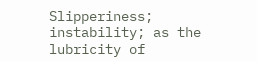Slipperiness; instability; as the lubricity of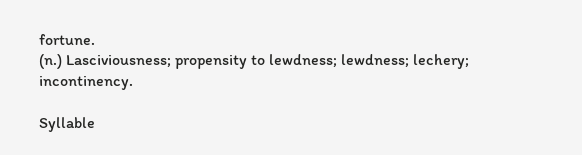fortune.
(n.) Lasciviousness; propensity to lewdness; lewdness; lechery; incontinency.

Syllable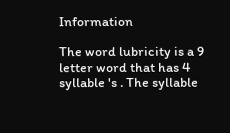Information

The word lubricity is a 9 letter word that has 4 syllable 's . The syllable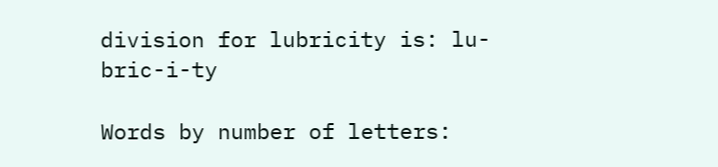division for lubricity is: lu-bric-i-ty

Words by number of letters: